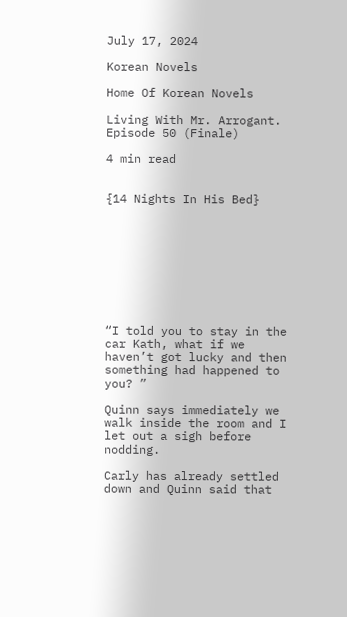July 17, 2024

Korean Novels

Home Of Korean Novels

Living With Mr. Arrogant. Episode 50 (Finale)

4 min read


{14 Nights In His Bed}









“I told you to stay in the car Kath, what if we haven’t got lucky and then something had happened to you? ”

Quinn says immediately we walk inside the room and I let out a sigh before nodding.

Carly has already settled down and Quinn said that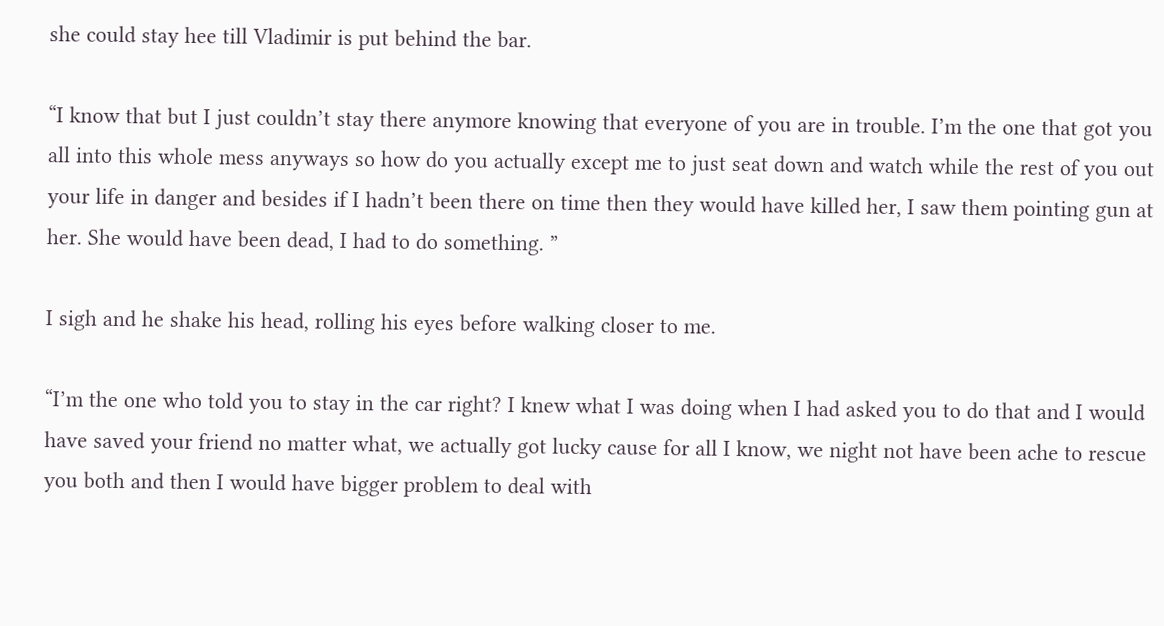she could stay hee till Vladimir is put behind the bar.

“I know that but I just couldn’t stay there anymore knowing that everyone of you are in trouble. I’m the one that got you all into this whole mess anyways so how do you actually except me to just seat down and watch while the rest of you out your life in danger and besides if I hadn’t been there on time then they would have killed her, I saw them pointing gun at her. She would have been dead, I had to do something. ”

I sigh and he shake his head, rolling his eyes before walking closer to me.

“I’m the one who told you to stay in the car right? I knew what I was doing when I had asked you to do that and I would have saved your friend no matter what, we actually got lucky cause for all I know, we night not have been ache to rescue you both and then I would have bigger problem to deal with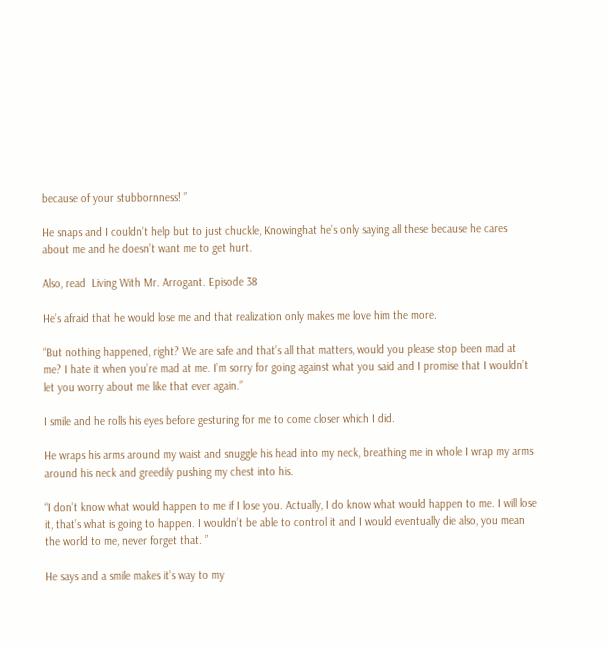because of your stubbornness! ”

He snaps and I couldn’t help but to just chuckle, Knowinghat he’s only saying all these because he cares about me and he doesn’t want me to get hurt.

Also, read  Living With Mr. Arrogant. Episode 38

He’s afraid that he would lose me and that realization only makes me love him the more.

“But nothing happened, right? We are safe and that’s all that matters, would you please stop been mad at me? I hate it when you’re mad at me. I’m sorry for going against what you said and I promise that I wouldn’t let you worry about me like that ever again.”

I smile and he rolls his eyes before gesturing for me to come closer which I did.

He wraps his arms around my waist and snuggle his head into my neck, breathing me in whole I wrap my arms around his neck and greedily pushing my chest into his.

“I don’t know what would happen to me if I lose you. Actually, I do know what would happen to me. I will lose it, that’s what is going to happen. I wouldn’t be able to control it and I would eventually die also, you mean the world to me, never forget that. ”

He says and a smile makes it’s way to my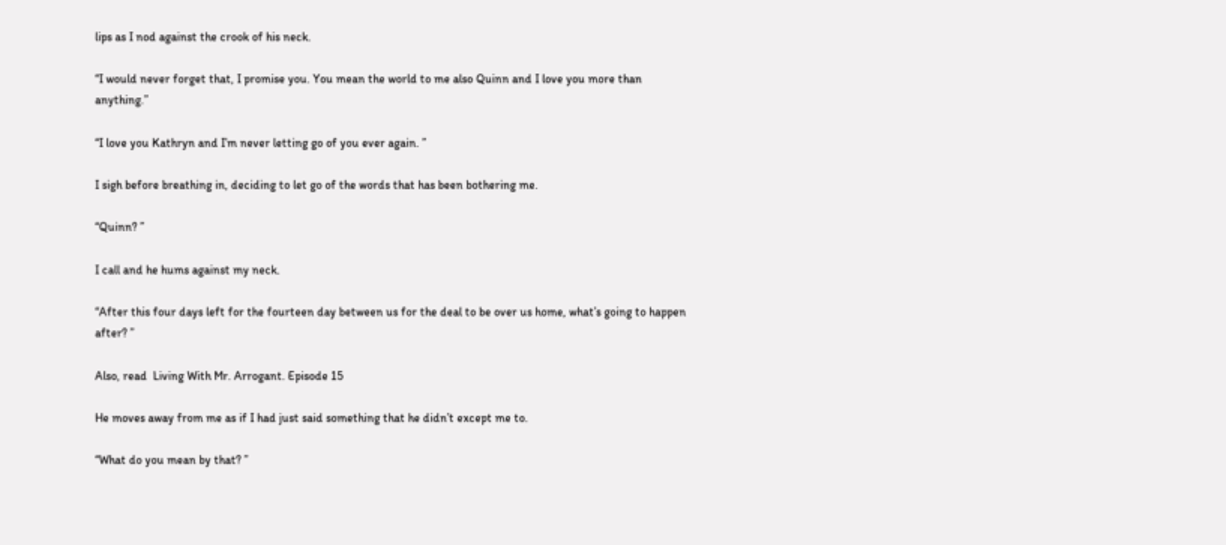lips as I nod against the crook of his neck.

“I would never forget that, I promise you. You mean the world to me also Quinn and I love you more than anything.”

“I love you Kathryn and I’m never letting go of you ever again. ”

I sigh before breathing in, deciding to let go of the words that has been bothering me.

“Quinn? ”

I call and he hums against my neck.

“After this four days left for the fourteen day between us for the deal to be over us home, what’s going to happen after? ”

Also, read  Living With Mr. Arrogant. Episode 15

He moves away from me as if I had just said something that he didn’t except me to.

“What do you mean by that? ”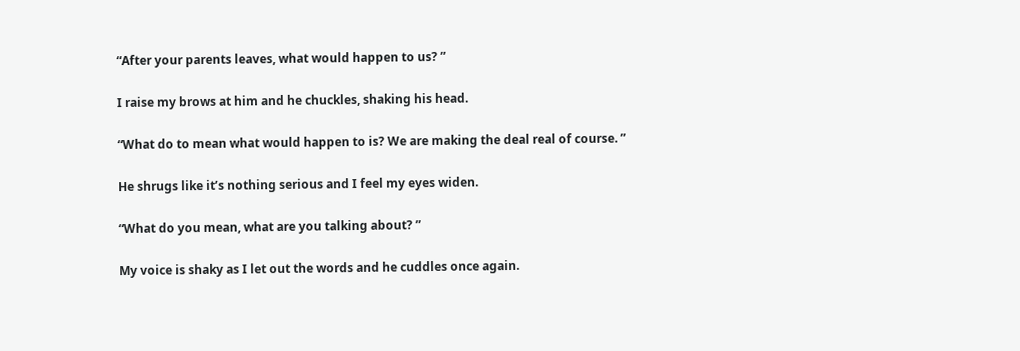“After your parents leaves, what would happen to us? ”

I raise my brows at him and he chuckles, shaking his head.

“What do to mean what would happen to is? We are making the deal real of course. ”

He shrugs like it’s nothing serious and I feel my eyes widen.

“What do you mean, what are you talking about? ”

My voice is shaky as I let out the words and he cuddles once again.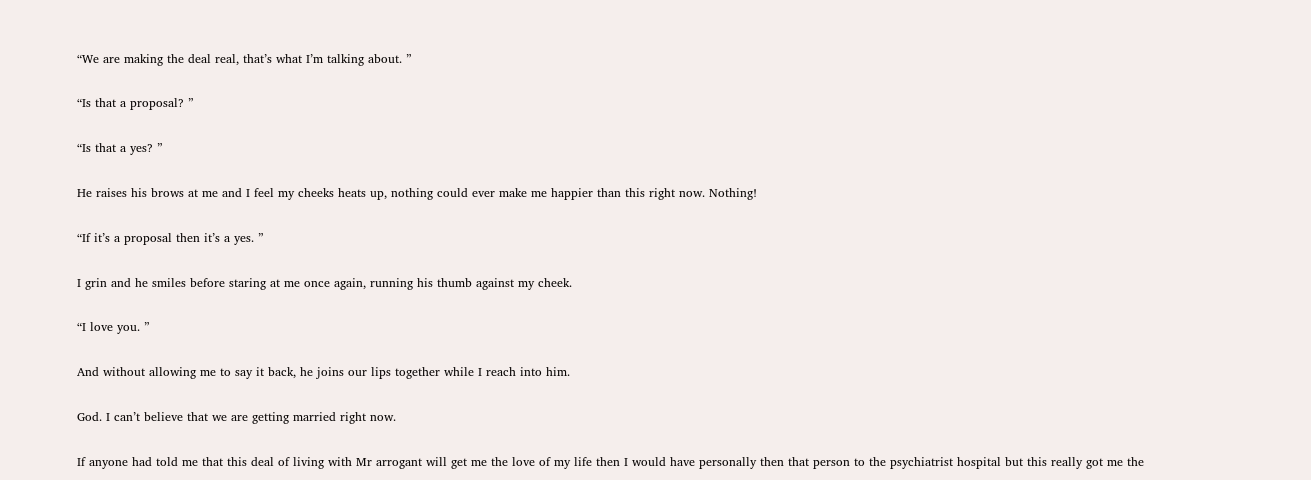“We are making the deal real, that’s what I’m talking about. ”

“Is that a proposal? ”

“Is that a yes? ”

He raises his brows at me and I feel my cheeks heats up, nothing could ever make me happier than this right now. Nothing!

“If it’s a proposal then it’s a yes. ”

I grin and he smiles before staring at me once again, running his thumb against my cheek.

“I love you. ”

And without allowing me to say it back, he joins our lips together while I reach into him.

God. I can’t believe that we are getting married right now.

If anyone had told me that this deal of living with Mr arrogant will get me the love of my life then I would have personally then that person to the psychiatrist hospital but this really got me the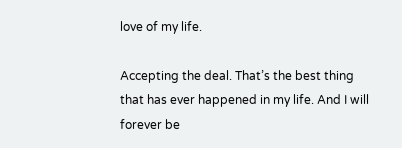love of my life.

Accepting the deal. That’s the best thing that has ever happened in my life. And I will forever be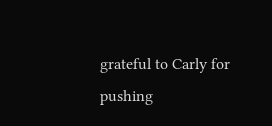grateful to Carly for pushing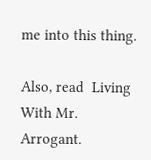me into this thing.

Also, read  Living With Mr. Arrogant.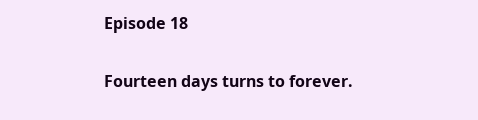Episode 18

Fourteen days turns to forever.